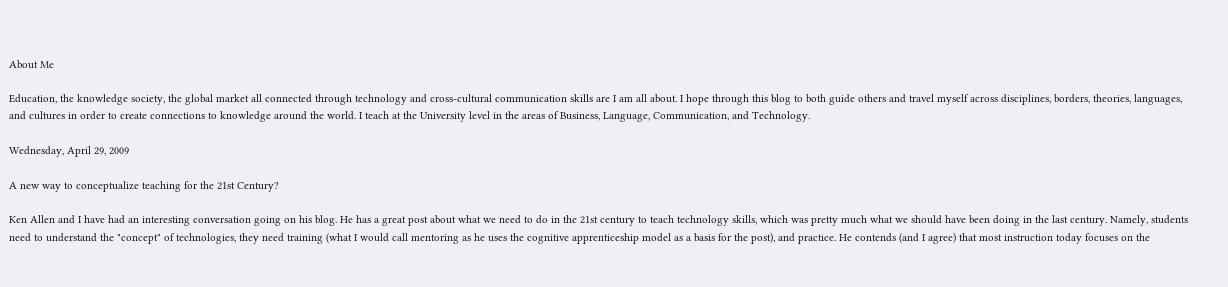About Me

Education, the knowledge society, the global market all connected through technology and cross-cultural communication skills are I am all about. I hope through this blog to both guide others and travel myself across disciplines, borders, theories, languages, and cultures in order to create connections to knowledge around the world. I teach at the University level in the areas of Business, Language, Communication, and Technology.

Wednesday, April 29, 2009

A new way to conceptualize teaching for the 21st Century?

Ken Allen and I have had an interesting conversation going on his blog. He has a great post about what we need to do in the 21st century to teach technology skills, which was pretty much what we should have been doing in the last century. Namely, students need to understand the "concept" of technologies, they need training (what I would call mentoring as he uses the cognitive apprenticeship model as a basis for the post), and practice. He contends (and I agree) that most instruction today focuses on the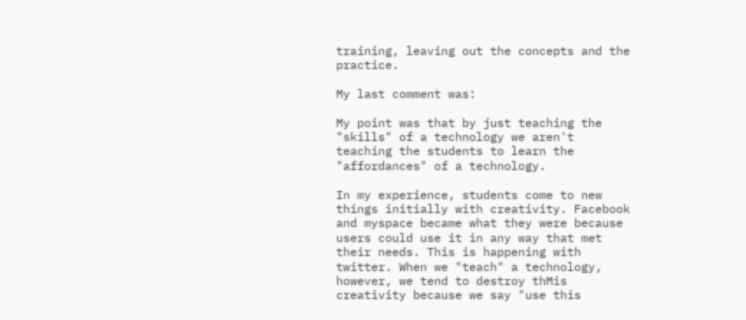training, leaving out the concepts and the practice.

My last comment was:

My point was that by just teaching the "skills" of a technology we aren't teaching the students to learn the "affordances" of a technology.

In my experience, students come to new things initially with creativity. Facebook and myspace became what they were because users could use it in any way that met their needs. This is happening with twitter. When we "teach" a technology, however, we tend to destroy thMis creativity because we say "use this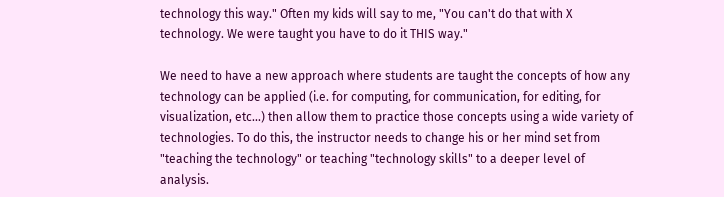technology this way." Often my kids will say to me, "You can't do that with X technology. We were taught you have to do it THIS way."

We need to have a new approach where students are taught the concepts of how any technology can be applied (i.e. for computing, for communication, for editing, for visualization, etc...) then allow them to practice those concepts using a wide variety of technologies. To do this, the instructor needs to change his or her mind set from "teaching the technology" or teaching "technology skills" to a deeper level of analysis.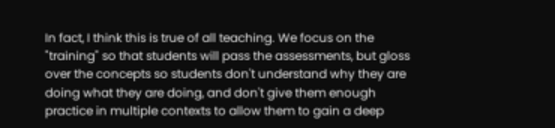In fact, I think this is true of all teaching. We focus on the "training" so that students will pass the assessments, but gloss over the concepts so students don't understand why they are doing what they are doing, and don't give them enough practice in multiple contexts to allow them to gain a deep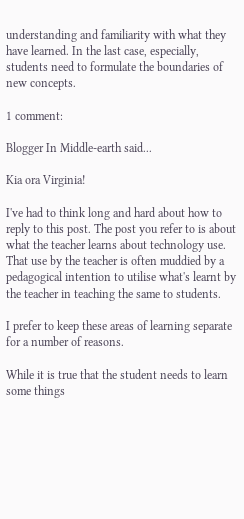understanding and familiarity with what they have learned. In the last case, especially, students need to formulate the boundaries of new concepts.

1 comment:

Blogger In Middle-earth said...

Kia ora Virginia!

I've had to think long and hard about how to reply to this post. The post you refer to is about what the teacher learns about technology use. That use by the teacher is often muddied by a pedagogical intention to utilise what's learnt by the teacher in teaching the same to students.

I prefer to keep these areas of learning separate for a number of reasons.

While it is true that the student needs to learn some things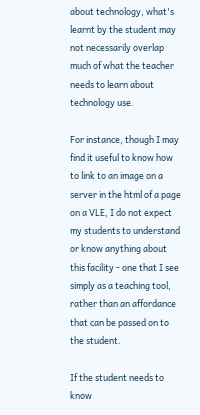about technology, what's learnt by the student may not necessarily overlap much of what the teacher needs to learn about technology use.

For instance, though I may find it useful to know how to link to an image on a server in the html of a page on a VLE, I do not expect my students to understand or know anything about this facility - one that I see simply as a teaching tool, rather than an affordance that can be passed on to the student.

If the student needs to know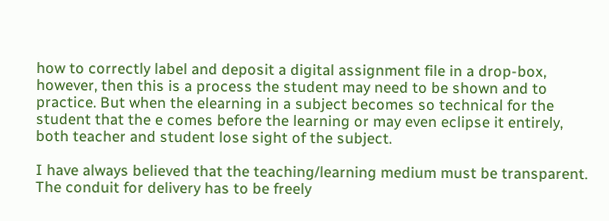how to correctly label and deposit a digital assignment file in a drop-box, however, then this is a process the student may need to be shown and to practice. But when the elearning in a subject becomes so technical for the student that the e comes before the learning or may even eclipse it entirely, both teacher and student lose sight of the subject.

I have always believed that the teaching/learning medium must be transparent. The conduit for delivery has to be freely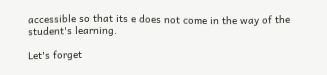accessible so that its e does not come in the way of the student's learning.

Let's forget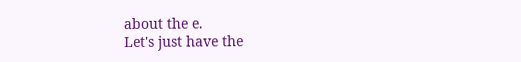about the e.
Let's just have the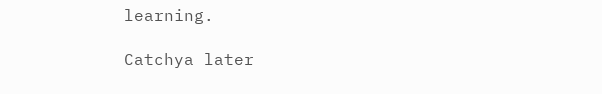learning.

Catchya later